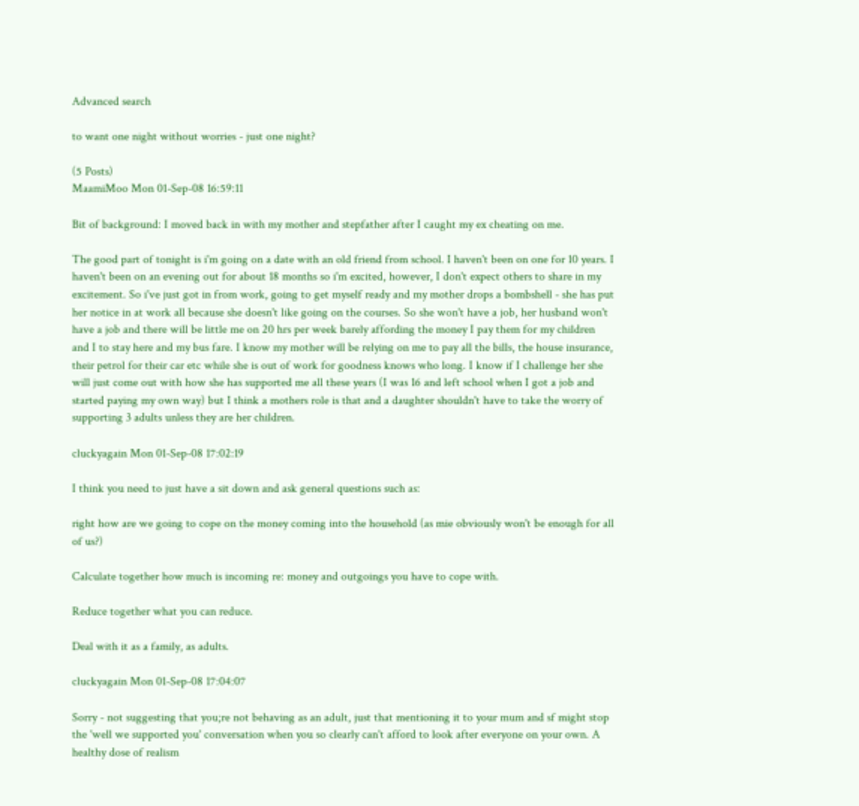Advanced search

to want one night without worries - just one night?

(5 Posts)
MaamiMoo Mon 01-Sep-08 16:59:11

Bit of background: I moved back in with my mother and stepfather after I caught my ex cheating on me.

The good part of tonight is i'm going on a date with an old friend from school. I haven't been on one for 10 years. I haven't been on an evening out for about 18 months so i'm excited, however, I don't expect others to share in my excitement. So i've just got in from work, going to get myself ready and my mother drops a bombshell - she has put her notice in at work all because she doesn't like going on the courses. So she won't have a job, her husband won't have a job and there will be little me on 20 hrs per week barely affording the money I pay them for my children and I to stay here and my bus fare. I know my mother will be relying on me to pay all the bills, the house insurance, their petrol for their car etc while she is out of work for goodness knows who long. I know if I challenge her she will just come out with how she has supported me all these years (I was 16 and left school when I got a job and started paying my own way) but I think a mothers role is that and a daughter shouldn't have to take the worry of supporting 3 adults unless they are her children.

cluckyagain Mon 01-Sep-08 17:02:19

I think you need to just have a sit down and ask general questions such as:

right how are we going to cope on the money coming into the household (as mie obviously won't be enough for all of us?)

Calculate together how much is incoming re: money and outgoings you have to cope with.

Reduce together what you can reduce.

Deal with it as a family, as adults.

cluckyagain Mon 01-Sep-08 17:04:07

Sorry - not suggesting that you;re not behaving as an adult, just that mentioning it to your mum and sf might stop the 'well we supported you' conversation when you so clearly can't afford to look after everyone on your own. A healthy dose of realism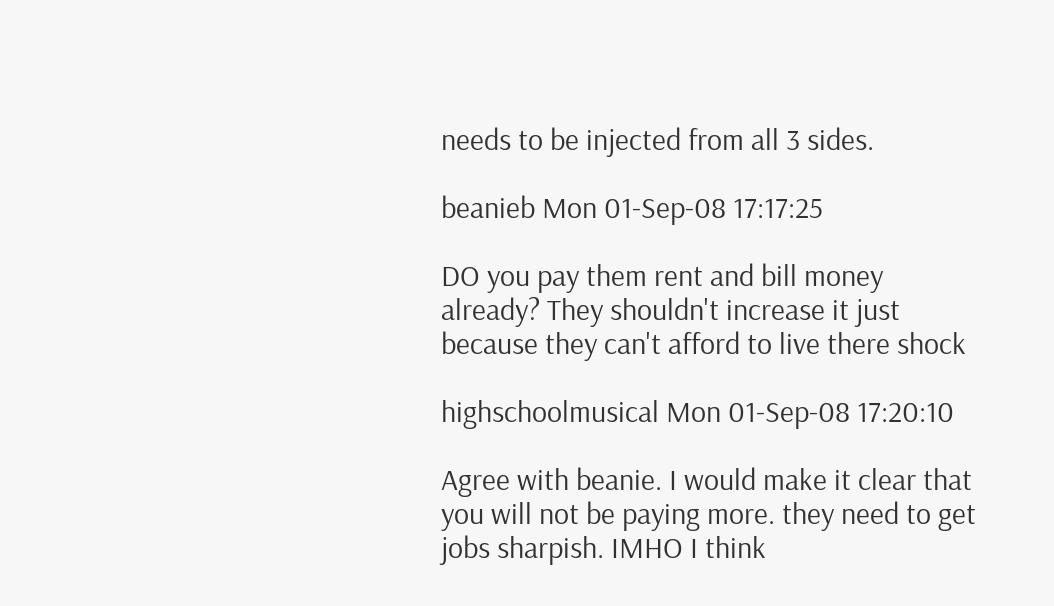needs to be injected from all 3 sides.

beanieb Mon 01-Sep-08 17:17:25

DO you pay them rent and bill money already? They shouldn't increase it just because they can't afford to live there shock

highschoolmusical Mon 01-Sep-08 17:20:10

Agree with beanie. I would make it clear that you will not be paying more. they need to get jobs sharpish. IMHO I think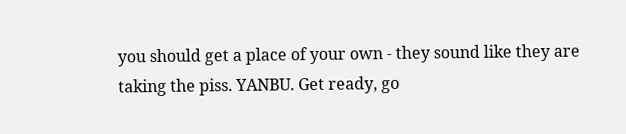you should get a place of your own - they sound like they are taking the piss. YANBU. Get ready, go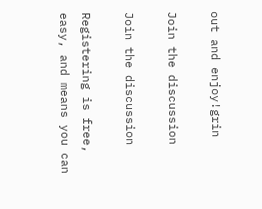out and enjoy!grin

Join the discussion

Join the discussion

Registering is free, easy, and means you can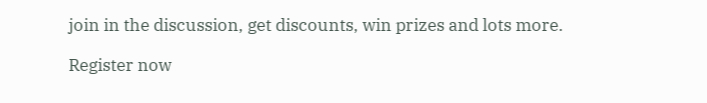join in the discussion, get discounts, win prizes and lots more.

Register now